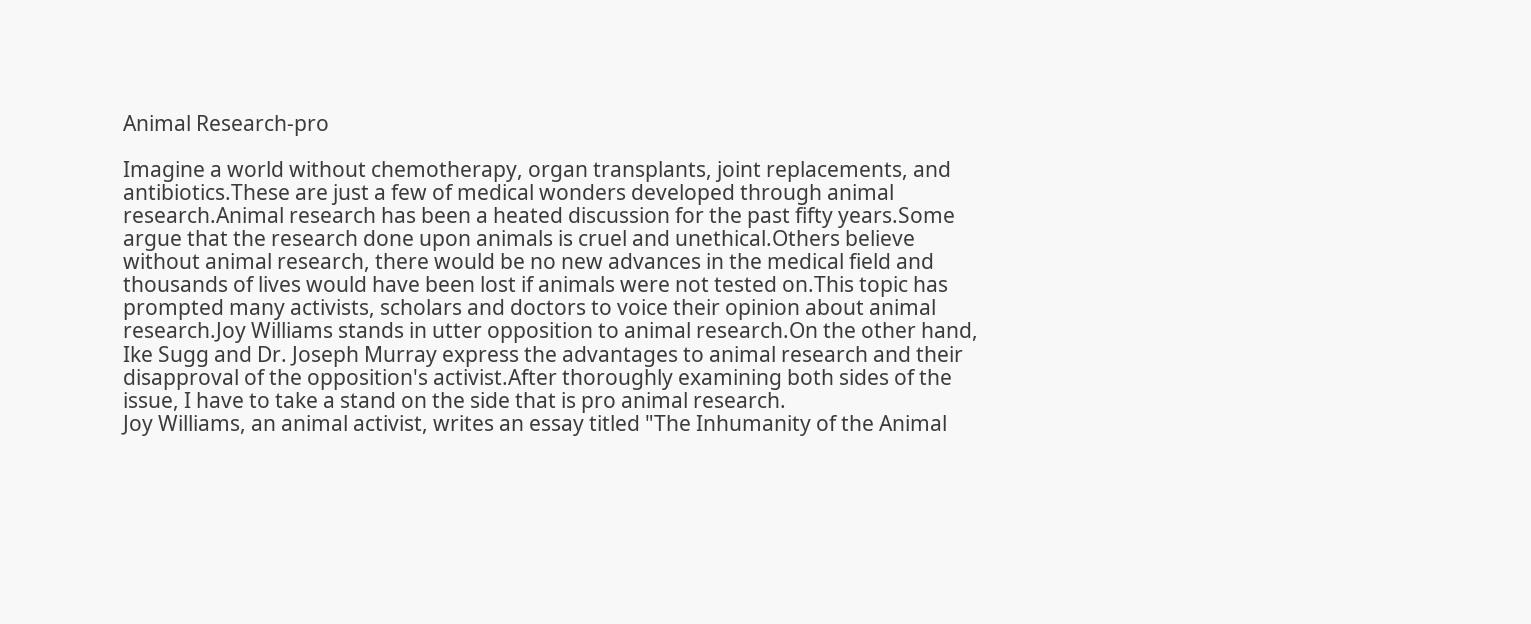Animal Research-pro

Imagine a world without chemotherapy, organ transplants, joint replacements, and antibiotics.These are just a few of medical wonders developed through animal research.Animal research has been a heated discussion for the past fifty years.Some argue that the research done upon animals is cruel and unethical.Others believe without animal research, there would be no new advances in the medical field and thousands of lives would have been lost if animals were not tested on.This topic has prompted many activists, scholars and doctors to voice their opinion about animal research.Joy Williams stands in utter opposition to animal research.On the other hand, Ike Sugg and Dr. Joseph Murray express the advantages to animal research and their disapproval of the opposition's activist.After thoroughly examining both sides of the issue, I have to take a stand on the side that is pro animal research.
Joy Williams, an animal activist, writes an essay titled "The Inhumanity of the Animal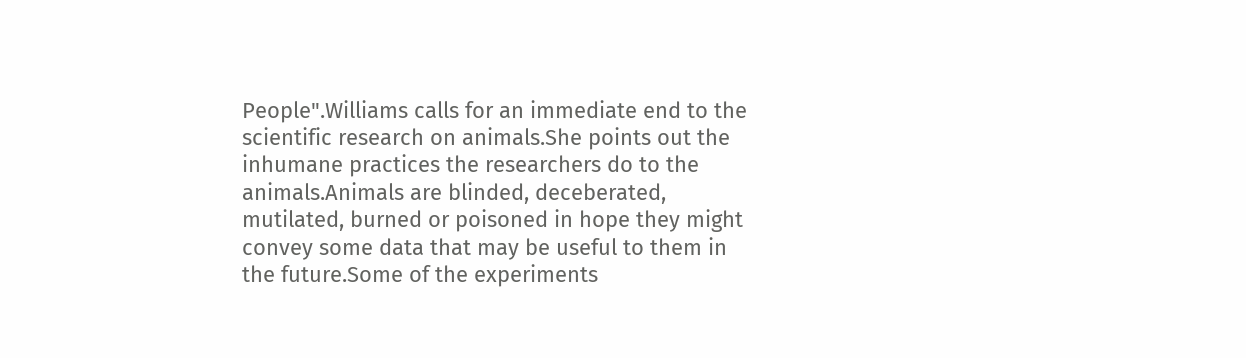People".Williams calls for an immediate end to the scientific research on animals.She points out the inhumane practices the researchers do to the animals.Animals are blinded, deceberated, mutilated, burned or poisoned in hope they might convey some data that may be useful to them in the future.Some of the experiments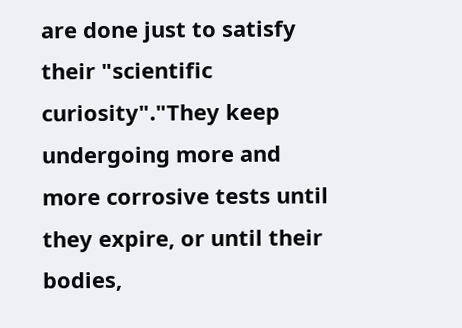are done just to satisfy their "scientific curiosity"."They keep undergoing more and more corrosive tests until they expire, or until their bodies,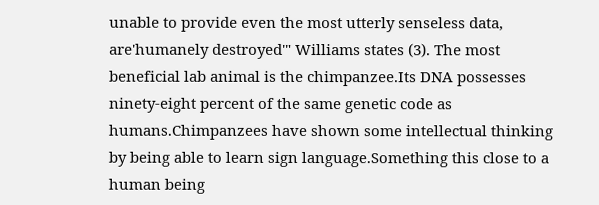unable to provide even the most utterly senseless data, are'humanely destroyed'" Williams states (3). The most beneficial lab animal is the chimpanzee.Its DNA possesses ninety-eight percent of the same genetic code as humans.Chimpanzees have shown some intellectual thinking by being able to learn sign language.Something this close to a human being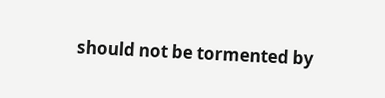should not be tormented by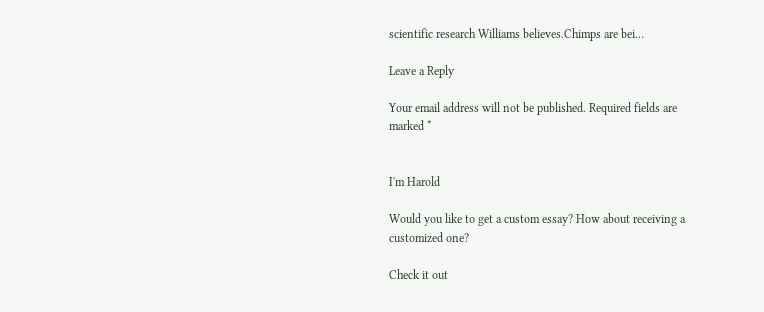scientific research Williams believes.Chimps are bei…

Leave a Reply

Your email address will not be published. Required fields are marked *


I'm Harold

Would you like to get a custom essay? How about receiving a customized one?

Check it out